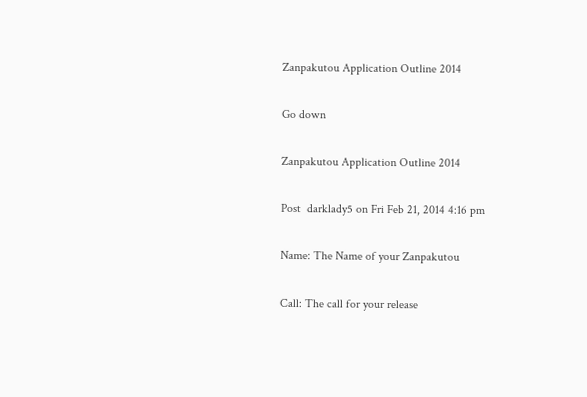Zanpakutou Application Outline 2014

Go down

Zanpakutou Application Outline 2014

Post  darklady5 on Fri Feb 21, 2014 4:16 pm

Name: The Name of your Zanpakutou

Call: The call for your release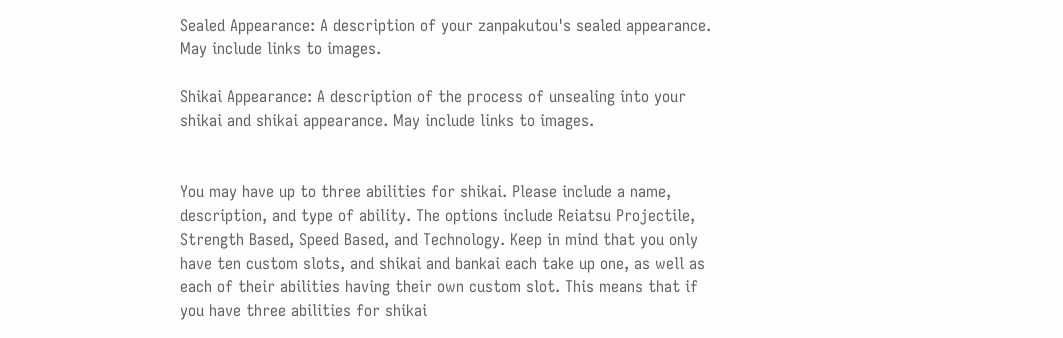Sealed Appearance: A description of your zanpakutou's sealed appearance. May include links to images.

Shikai Appearance: A description of the process of unsealing into your shikai and shikai appearance. May include links to images.


You may have up to three abilities for shikai. Please include a name, description, and type of ability. The options include Reiatsu Projectile, Strength Based, Speed Based, and Technology. Keep in mind that you only have ten custom slots, and shikai and bankai each take up one, as well as each of their abilities having their own custom slot. This means that if you have three abilities for shikai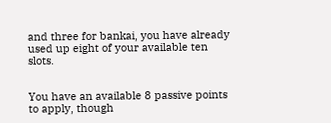and three for bankai, you have already used up eight of your available ten slots.


You have an available 8 passive points to apply, though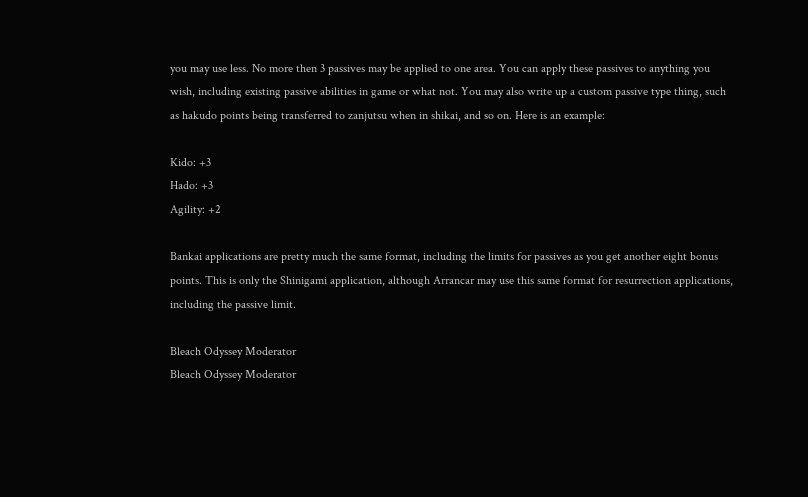you may use less. No more then 3 passives may be applied to one area. You can apply these passives to anything you wish, including existing passive abilities in game or what not. You may also write up a custom passive type thing, such as hakudo points being transferred to zanjutsu when in shikai, and so on. Here is an example:

Kido: +3
Hado: +3
Agility: +2

Bankai applications are pretty much the same format, including the limits for passives as you get another eight bonus points. This is only the Shinigami application, although Arrancar may use this same format for resurrection applications, including the passive limit.

Bleach Odyssey Moderator
Bleach Odyssey Moderator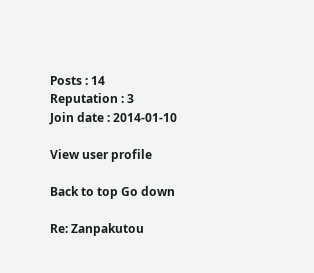Posts : 14
Reputation : 3
Join date : 2014-01-10

View user profile

Back to top Go down

Re: Zanpakutou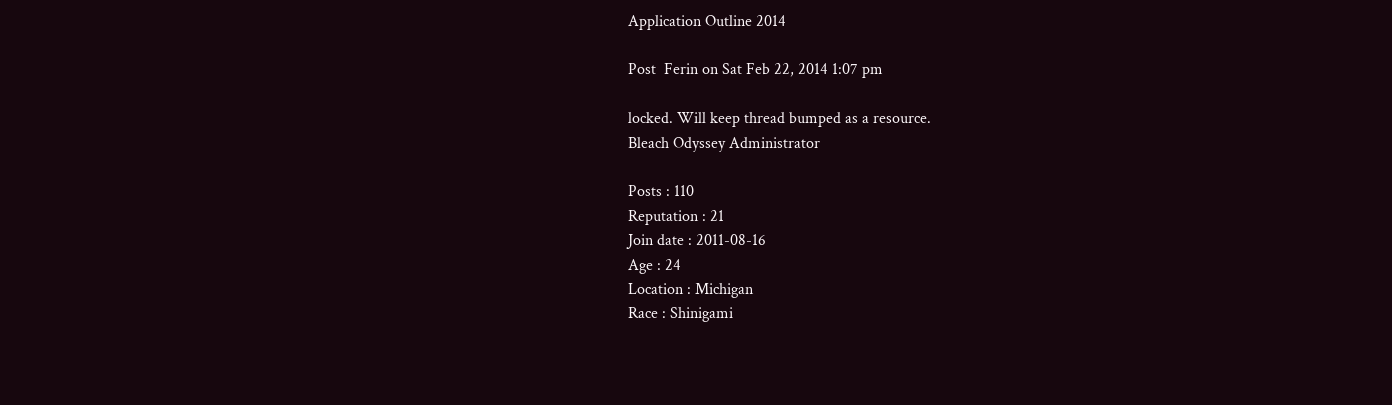Application Outline 2014

Post  Ferin on Sat Feb 22, 2014 1:07 pm

locked. Will keep thread bumped as a resource.
Bleach Odyssey Administrator

Posts : 110
Reputation : 21
Join date : 2011-08-16
Age : 24
Location : Michigan
Race : Shinigami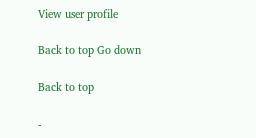View user profile

Back to top Go down

Back to top

-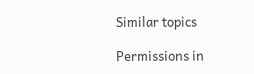Similar topics

Permissions in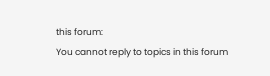this forum:
You cannot reply to topics in this forum